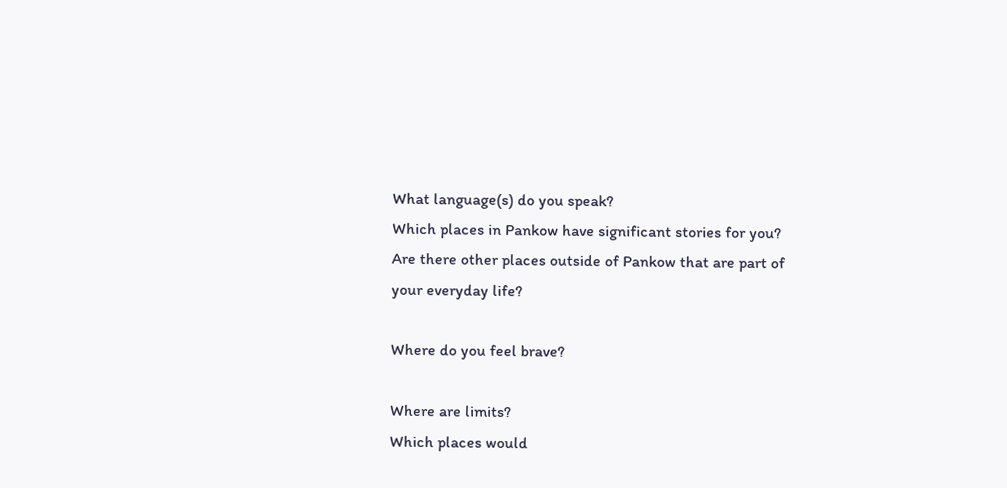What language(s) do you speak?
Which places in Pankow have significant stories for you?
Are there other places outside of Pankow that are part of your everyday life?

Where do you feel brave?

Where are limits?
Which places would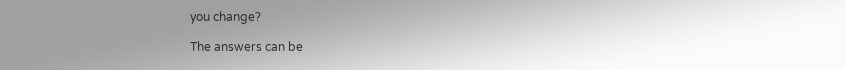you change?

The answers can be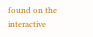found on the interactive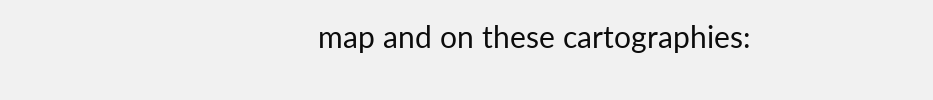map and on these cartographies: